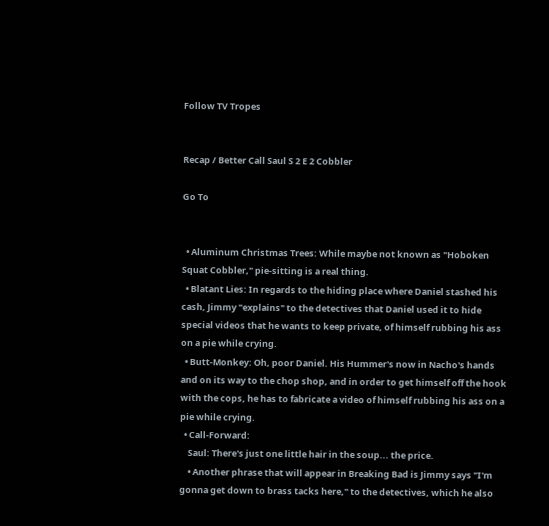Follow TV Tropes


Recap / Better Call Saul S 2 E 2 Cobbler

Go To


  • Aluminum Christmas Trees: While maybe not known as "Hoboken Squat Cobbler," pie-sitting is a real thing.
  • Blatant Lies: In regards to the hiding place where Daniel stashed his cash, Jimmy "explains" to the detectives that Daniel used it to hide special videos that he wants to keep private, of himself rubbing his ass on a pie while crying.
  • Butt-Monkey: Oh, poor Daniel. His Hummer's now in Nacho's hands and on its way to the chop shop, and in order to get himself off the hook with the cops, he has to fabricate a video of himself rubbing his ass on a pie while crying.
  • Call-Forward:
    Saul: There's just one little hair in the soup... the price.
    • Another phrase that will appear in Breaking Bad is Jimmy says "I'm gonna get down to brass tacks here," to the detectives, which he also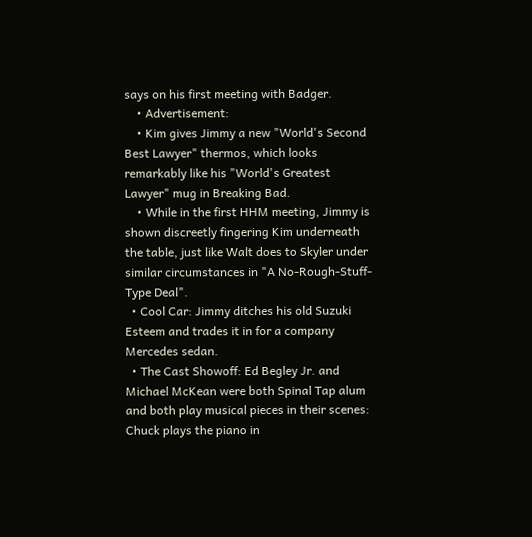says on his first meeting with Badger.
    • Advertisement:
    • Kim gives Jimmy a new "World's Second Best Lawyer" thermos, which looks remarkably like his "World's Greatest Lawyer" mug in Breaking Bad.
    • While in the first HHM meeting, Jimmy is shown discreetly fingering Kim underneath the table, just like Walt does to Skyler under similar circumstances in "A No-Rough-Stuff-Type Deal".
  • Cool Car: Jimmy ditches his old Suzuki Esteem and trades it in for a company Mercedes sedan.
  • The Cast Showoff: Ed Begley Jr. and Michael McKean were both Spinal Tap alum and both play musical pieces in their scenes: Chuck plays the piano in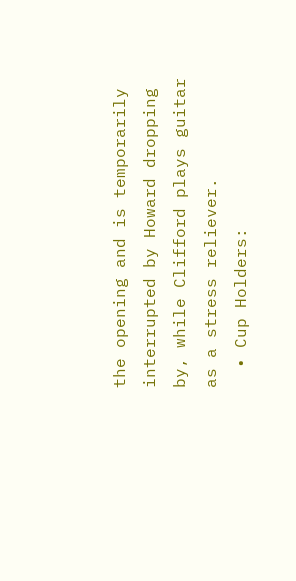the opening and is temporarily interrupted by Howard dropping by, while Clifford plays guitar as a stress reliever.
  • Cup Holders: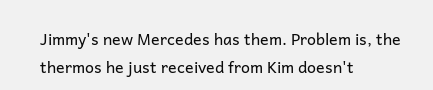Jimmy's new Mercedes has them. Problem is, the thermos he just received from Kim doesn't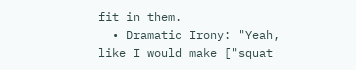fit in them.
  • Dramatic Irony: "Yeah, like I would make ["squat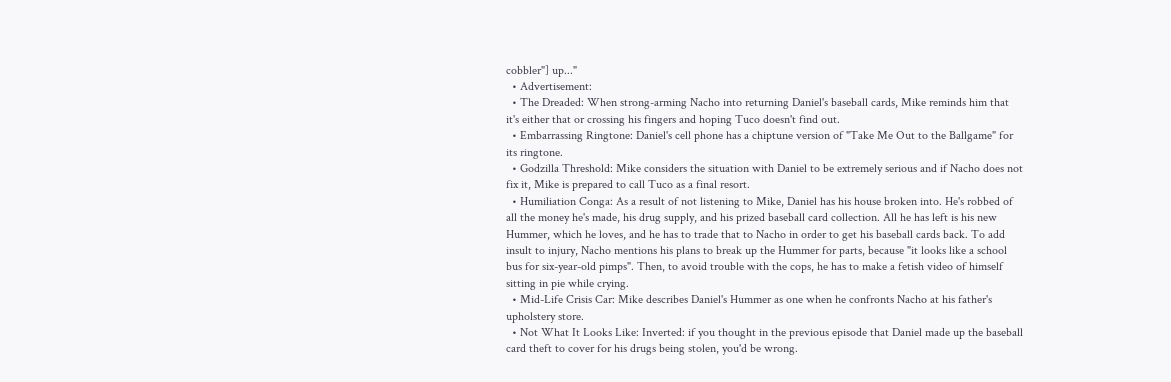cobbler"] up..."
  • Advertisement:
  • The Dreaded: When strong-arming Nacho into returning Daniel's baseball cards, Mike reminds him that it's either that or crossing his fingers and hoping Tuco doesn't find out.
  • Embarrassing Ringtone: Daniel's cell phone has a chiptune version of "Take Me Out to the Ballgame" for its ringtone.
  • Godzilla Threshold: Mike considers the situation with Daniel to be extremely serious and if Nacho does not fix it, Mike is prepared to call Tuco as a final resort.
  • Humiliation Conga: As a result of not listening to Mike, Daniel has his house broken into. He's robbed of all the money he's made, his drug supply, and his prized baseball card collection. All he has left is his new Hummer, which he loves, and he has to trade that to Nacho in order to get his baseball cards back. To add insult to injury, Nacho mentions his plans to break up the Hummer for parts, because "it looks like a school bus for six-year-old pimps". Then, to avoid trouble with the cops, he has to make a fetish video of himself sitting in pie while crying.
  • Mid-Life Crisis Car: Mike describes Daniel's Hummer as one when he confronts Nacho at his father's upholstery store.
  • Not What It Looks Like: Inverted: if you thought in the previous episode that Daniel made up the baseball card theft to cover for his drugs being stolen, you'd be wrong.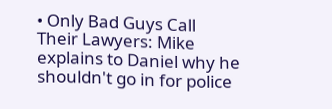• Only Bad Guys Call Their Lawyers: Mike explains to Daniel why he shouldn't go in for police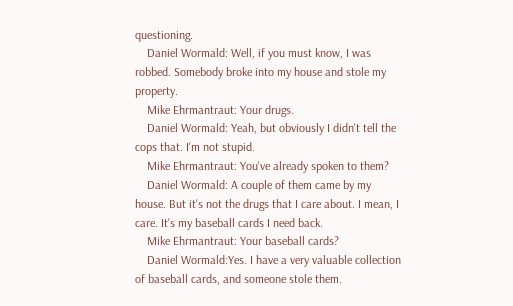questioning.
    Daniel Wormald: Well, if you must know, I was robbed. Somebody broke into my house and stole my property.
    Mike Ehrmantraut: Your drugs.
    Daniel Wormald: Yeah, but obviously I didn't tell the cops that. I'm not stupid.
    Mike Ehrmantraut: You've already spoken to them?
    Daniel Wormald: A couple of them came by my house. But it's not the drugs that I care about. I mean, I care. It's my baseball cards I need back.
    Mike Ehrmantraut: Your baseball cards?
    Daniel Wormald:Yes. I have a very valuable collection of baseball cards, and someone stole them.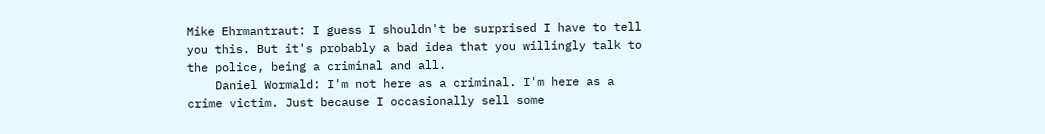Mike Ehrmantraut: I guess I shouldn't be surprised I have to tell you this. But it's probably a bad idea that you willingly talk to the police, being a criminal and all.
    Daniel Wormald: I'm not here as a criminal. I'm here as a crime victim. Just because I occasionally sell some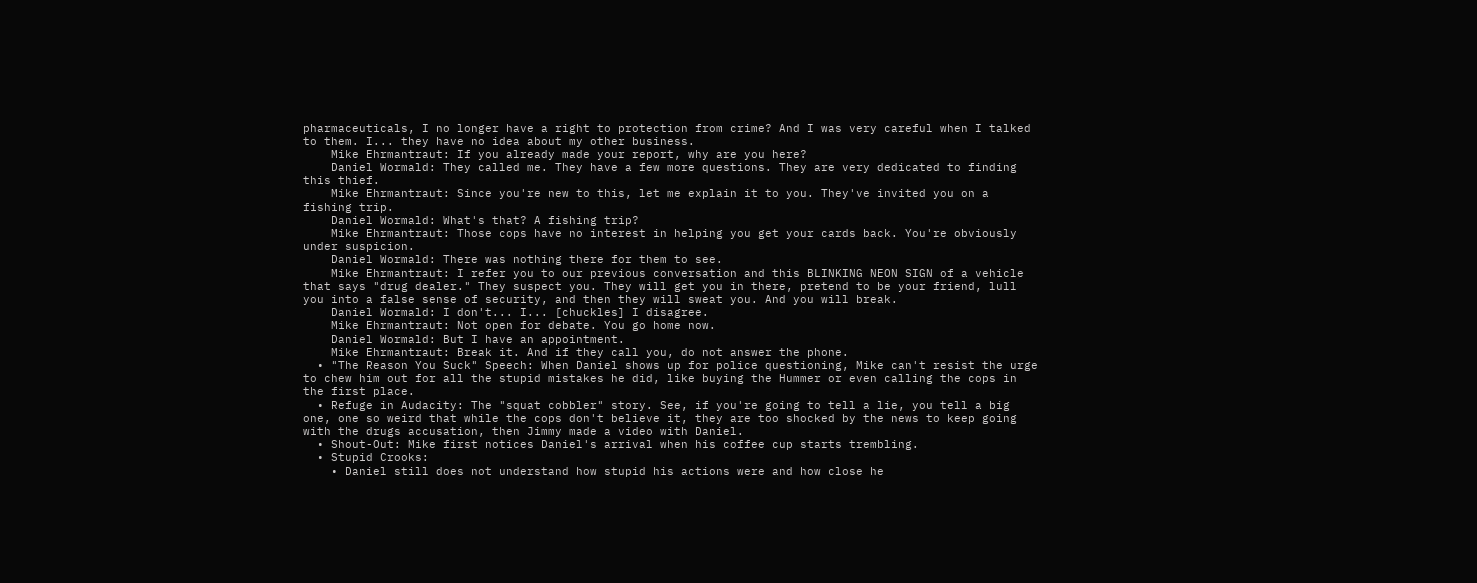pharmaceuticals, I no longer have a right to protection from crime? And I was very careful when I talked to them. I... they have no idea about my other business.
    Mike Ehrmantraut: If you already made your report, why are you here?
    Daniel Wormald: They called me. They have a few more questions. They are very dedicated to finding this thief.
    Mike Ehrmantraut: Since you're new to this, let me explain it to you. They've invited you on a fishing trip.
    Daniel Wormald: What's that? A fishing trip?
    Mike Ehrmantraut: Those cops have no interest in helping you get your cards back. You're obviously under suspicion.
    Daniel Wormald: There was nothing there for them to see.
    Mike Ehrmantraut: I refer you to our previous conversation and this BLINKING NEON SIGN of a vehicle that says "drug dealer." They suspect you. They will get you in there, pretend to be your friend, lull you into a false sense of security, and then they will sweat you. And you will break.
    Daniel Wormald: I don't... I... [chuckles] I disagree.
    Mike Ehrmantraut: Not open for debate. You go home now.
    Daniel Wormald: But I have an appointment.
    Mike Ehrmantraut: Break it. And if they call you, do not answer the phone.
  • "The Reason You Suck" Speech: When Daniel shows up for police questioning, Mike can't resist the urge to chew him out for all the stupid mistakes he did, like buying the Hummer or even calling the cops in the first place.
  • Refuge in Audacity: The "squat cobbler" story. See, if you're going to tell a lie, you tell a big one, one so weird that while the cops don't believe it, they are too shocked by the news to keep going with the drugs accusation, then Jimmy made a video with Daniel.
  • Shout-Out: Mike first notices Daniel's arrival when his coffee cup starts trembling.
  • Stupid Crooks:
    • Daniel still does not understand how stupid his actions were and how close he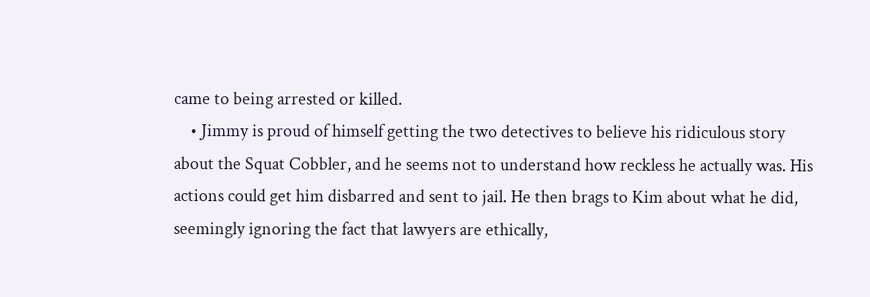came to being arrested or killed.
    • Jimmy is proud of himself getting the two detectives to believe his ridiculous story about the Squat Cobbler, and he seems not to understand how reckless he actually was. His actions could get him disbarred and sent to jail. He then brags to Kim about what he did, seemingly ignoring the fact that lawyers are ethically,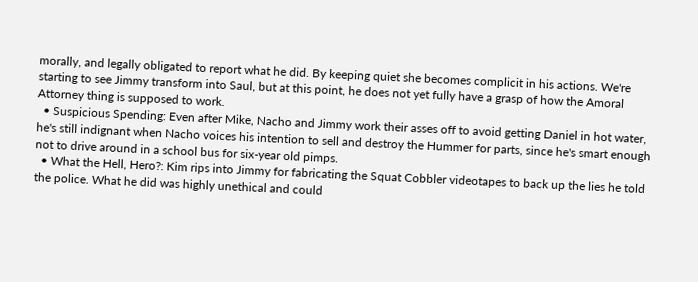morally, and legally obligated to report what he did. By keeping quiet she becomes complicit in his actions. We're starting to see Jimmy transform into Saul, but at this point, he does not yet fully have a grasp of how the Amoral Attorney thing is supposed to work.
  • Suspicious Spending: Even after Mike, Nacho and Jimmy work their asses off to avoid getting Daniel in hot water, he's still indignant when Nacho voices his intention to sell and destroy the Hummer for parts, since he's smart enough not to drive around in a school bus for six-year old pimps.
  • What the Hell, Hero?: Kim rips into Jimmy for fabricating the Squat Cobbler videotapes to back up the lies he told the police. What he did was highly unethical and could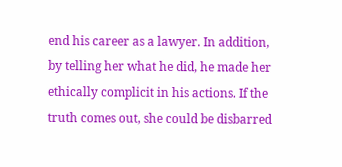end his career as a lawyer. In addition, by telling her what he did, he made her ethically complicit in his actions. If the truth comes out, she could be disbarred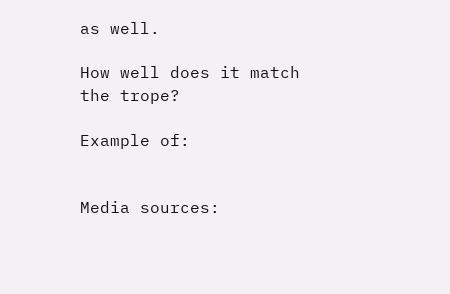as well.

How well does it match the trope?

Example of:


Media sources: